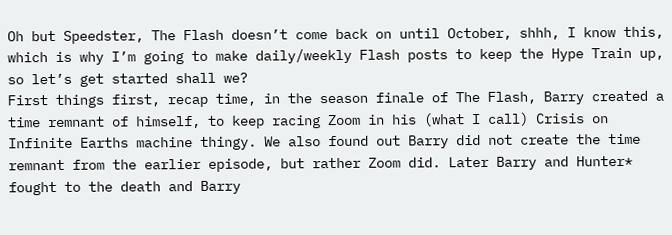Oh but Speedster, The Flash doesn’t come back on until October, shhh, I know this, which is why I’m going to make daily/weekly Flash posts to keep the Hype Train up, so let’s get started shall we?
First things first, recap time, in the season finale of The Flash, Barry created a time remnant of himself, to keep racing Zoom in his (what I call) Crisis on Infinite Earths machine thingy. We also found out Barry did not create the time remnant from the earlier episode, but rather Zoom did. Later Barry and Hunter* fought to the death and Barry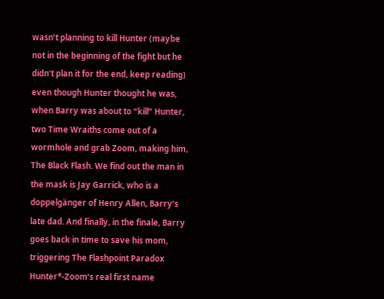wasn’t planning to kill Hunter (maybe not in the beginning of the fight but he didn’t plan it for the end, keep reading) even though Hunter thought he was, when Barry was about to “kill” Hunter, two Time Wraiths come out of a wormhole and grab Zoom, making him, The Black Flash. We find out the man in the mask is Jay Garrick, who is a doppelgänger of Henry Allen, Barry’s late dad. And finally, in the finale, Barry goes back in time to save his mom, triggering The Flashpoint Paradox
Hunter*-Zoom’s real first name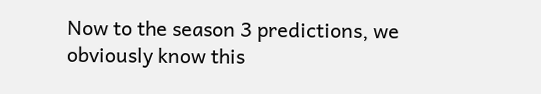Now to the season 3 predictions, we obviously know this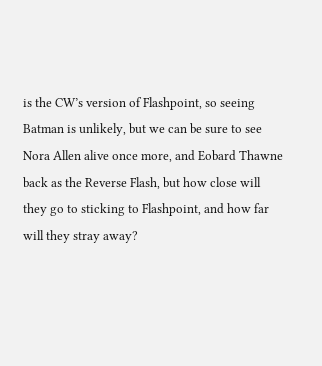is the CW’s version of Flashpoint, so seeing Batman is unlikely, but we can be sure to see Nora Allen alive once more, and Eobard Thawne back as the Reverse Flash, but how close will they go to sticking to Flashpoint, and how far will they stray away?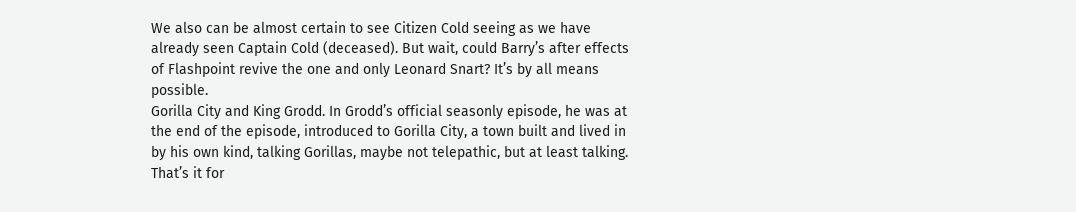We also can be almost certain to see Citizen Cold seeing as we have already seen Captain Cold (deceased). But wait, could Barry’s after effects of Flashpoint revive the one and only Leonard Snart? It’s by all means possible.
Gorilla City and King Grodd. In Grodd’s official seasonly episode, he was at the end of the episode, introduced to Gorilla City, a town built and lived in by his own kind, talking Gorillas, maybe not telepathic, but at least talking.
That’s it for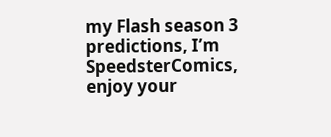my Flash season 3 predictions, I’m SpeedsterComics, enjoy your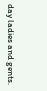day ladies and gents.